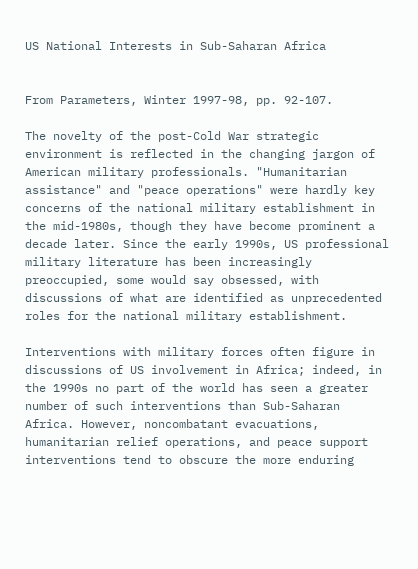US National Interests in Sub-Saharan Africa


From Parameters, Winter 1997-98, pp. 92-107.

The novelty of the post-Cold War strategic environment is reflected in the changing jargon of American military professionals. "Humanitarian assistance" and "peace operations" were hardly key concerns of the national military establishment in the mid-1980s, though they have become prominent a decade later. Since the early 1990s, US professional military literature has been increasingly preoccupied, some would say obsessed, with discussions of what are identified as unprecedented roles for the national military establishment.

Interventions with military forces often figure in discussions of US involvement in Africa; indeed, in the 1990s no part of the world has seen a greater number of such interventions than Sub-Saharan Africa. However, noncombatant evacuations, humanitarian relief operations, and peace support interventions tend to obscure the more enduring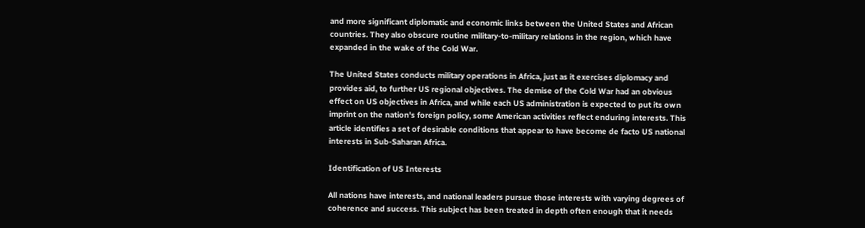and more significant diplomatic and economic links between the United States and African countries. They also obscure routine military-to-military relations in the region, which have expanded in the wake of the Cold War.

The United States conducts military operations in Africa, just as it exercises diplomacy and provides aid, to further US regional objectives. The demise of the Cold War had an obvious effect on US objectives in Africa, and while each US administration is expected to put its own imprint on the nation's foreign policy, some American activities reflect enduring interests. This article identifies a set of desirable conditions that appear to have become de facto US national interests in Sub-Saharan Africa.

Identification of US Interests

All nations have interests, and national leaders pursue those interests with varying degrees of coherence and success. This subject has been treated in depth often enough that it needs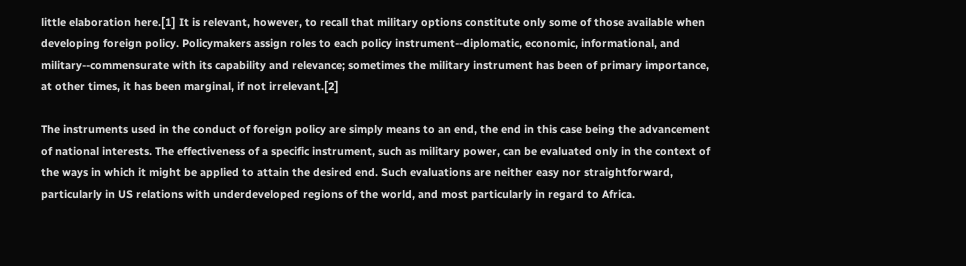little elaboration here.[1] It is relevant, however, to recall that military options constitute only some of those available when developing foreign policy. Policymakers assign roles to each policy instrument--diplomatic, economic, informational, and military--commensurate with its capability and relevance; sometimes the military instrument has been of primary importance, at other times, it has been marginal, if not irrelevant.[2]

The instruments used in the conduct of foreign policy are simply means to an end, the end in this case being the advancement of national interests. The effectiveness of a specific instrument, such as military power, can be evaluated only in the context of the ways in which it might be applied to attain the desired end. Such evaluations are neither easy nor straightforward, particularly in US relations with underdeveloped regions of the world, and most particularly in regard to Africa.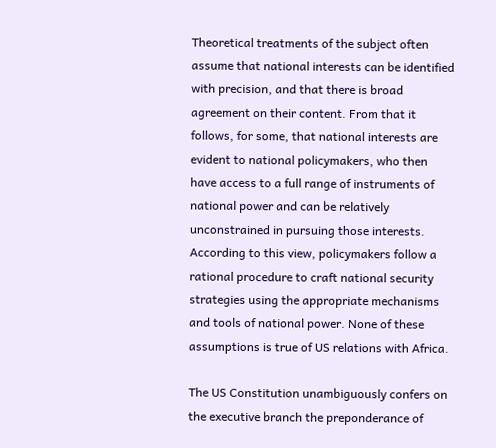Theoretical treatments of the subject often assume that national interests can be identified with precision, and that there is broad agreement on their content. From that it follows, for some, that national interests are evident to national policymakers, who then have access to a full range of instruments of national power and can be relatively unconstrained in pursuing those interests. According to this view, policymakers follow a rational procedure to craft national security strategies using the appropriate mechanisms and tools of national power. None of these assumptions is true of US relations with Africa.

The US Constitution unambiguously confers on the executive branch the preponderance of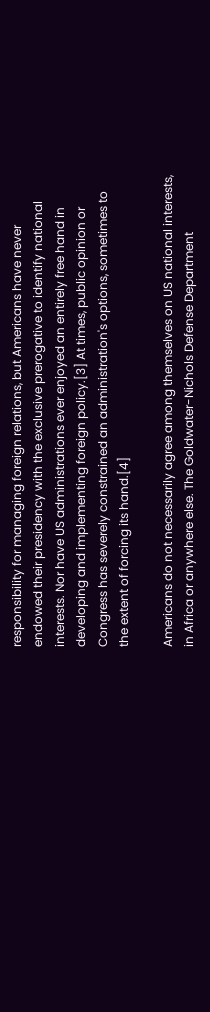responsibility for managing foreign relations, but Americans have never endowed their presidency with the exclusive prerogative to identify national interests. Nor have US administrations ever enjoyed an entirely free hand in developing and implementing foreign policy.[3] At times, public opinion or Congress has severely constrained an administration's options, sometimes to the extent of forcing its hand.[4]

Americans do not necessarily agree among themselves on US national interests, in Africa or anywhere else. The Goldwater-Nichols Defense Department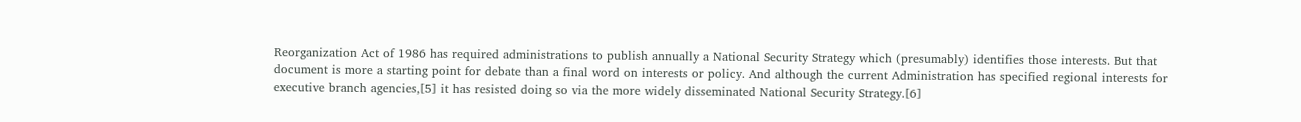Reorganization Act of 1986 has required administrations to publish annually a National Security Strategy which (presumably) identifies those interests. But that document is more a starting point for debate than a final word on interests or policy. And although the current Administration has specified regional interests for executive branch agencies,[5] it has resisted doing so via the more widely disseminated National Security Strategy.[6]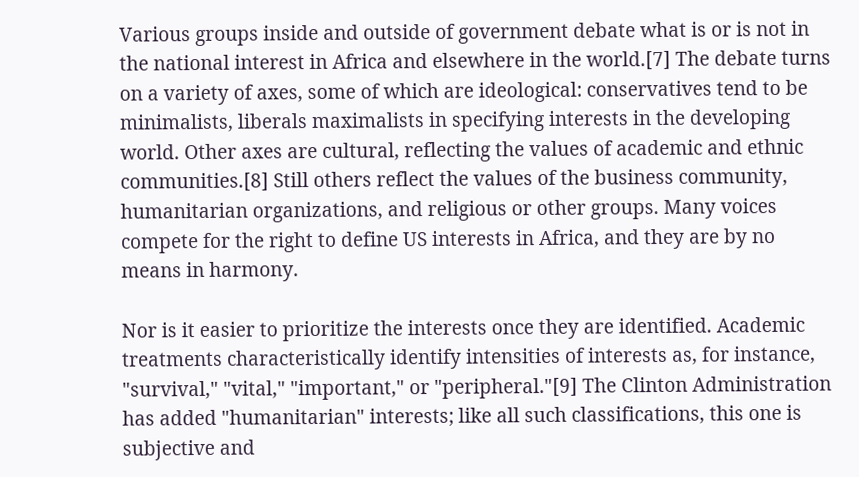Various groups inside and outside of government debate what is or is not in the national interest in Africa and elsewhere in the world.[7] The debate turns on a variety of axes, some of which are ideological: conservatives tend to be minimalists, liberals maximalists in specifying interests in the developing world. Other axes are cultural, reflecting the values of academic and ethnic communities.[8] Still others reflect the values of the business community, humanitarian organizations, and religious or other groups. Many voices compete for the right to define US interests in Africa, and they are by no means in harmony.

Nor is it easier to prioritize the interests once they are identified. Academic treatments characteristically identify intensities of interests as, for instance, "survival," "vital," "important," or "peripheral."[9] The Clinton Administration has added "humanitarian" interests; like all such classifications, this one is subjective and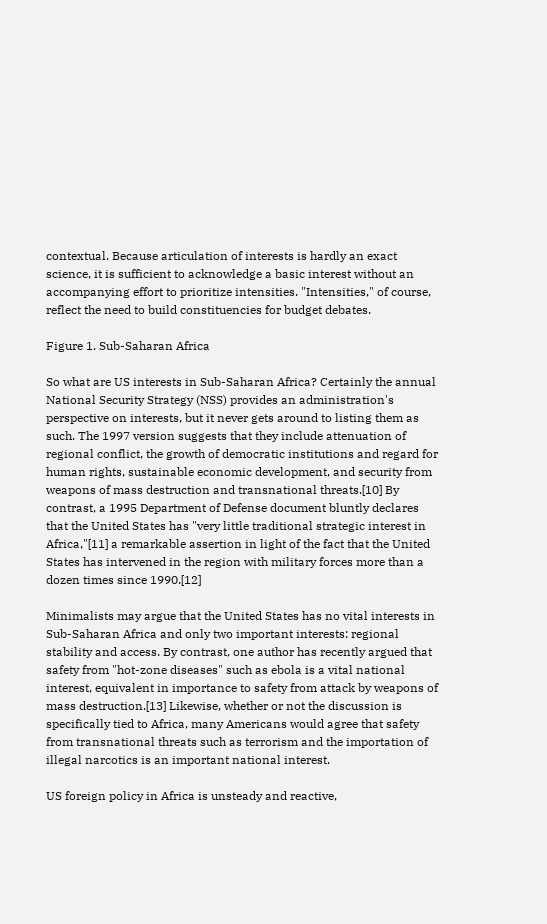contextual. Because articulation of interests is hardly an exact science, it is sufficient to acknowledge a basic interest without an accompanying effort to prioritize intensities. "Intensities," of course, reflect the need to build constituencies for budget debates.

Figure 1. Sub-Saharan Africa

So what are US interests in Sub-Saharan Africa? Certainly the annual National Security Strategy (NSS) provides an administration's perspective on interests, but it never gets around to listing them as such. The 1997 version suggests that they include attenuation of regional conflict, the growth of democratic institutions and regard for human rights, sustainable economic development, and security from weapons of mass destruction and transnational threats.[10] By contrast, a 1995 Department of Defense document bluntly declares that the United States has "very little traditional strategic interest in Africa,"[11] a remarkable assertion in light of the fact that the United States has intervened in the region with military forces more than a dozen times since 1990.[12]

Minimalists may argue that the United States has no vital interests in Sub-Saharan Africa and only two important interests: regional stability and access. By contrast, one author has recently argued that safety from "hot-zone diseases" such as ebola is a vital national interest, equivalent in importance to safety from attack by weapons of mass destruction.[13] Likewise, whether or not the discussion is specifically tied to Africa, many Americans would agree that safety from transnational threats such as terrorism and the importation of illegal narcotics is an important national interest.

US foreign policy in Africa is unsteady and reactive,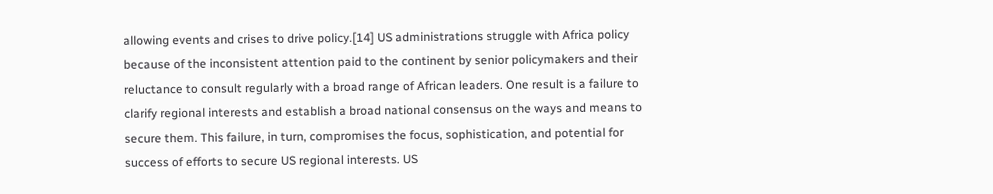allowing events and crises to drive policy.[14] US administrations struggle with Africa policy because of the inconsistent attention paid to the continent by senior policymakers and their reluctance to consult regularly with a broad range of African leaders. One result is a failure to clarify regional interests and establish a broad national consensus on the ways and means to secure them. This failure, in turn, compromises the focus, sophistication, and potential for success of efforts to secure US regional interests. US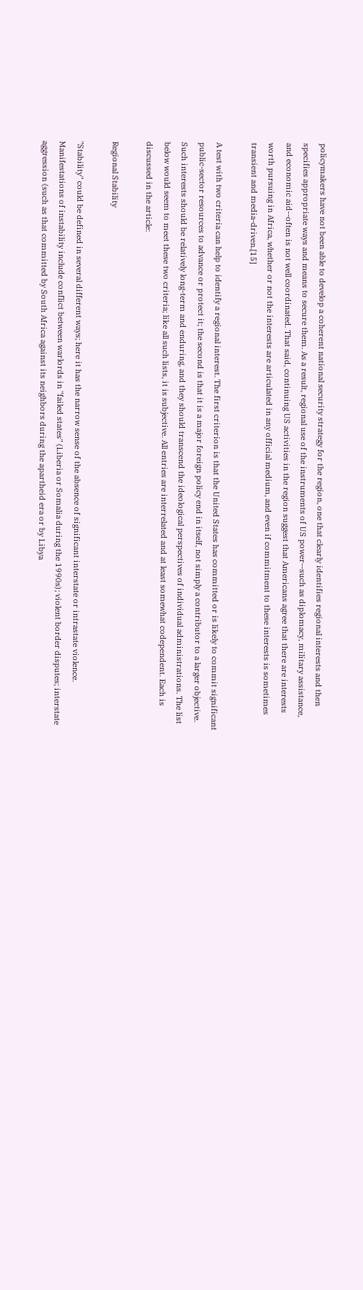policymakers have not been able to develop a coherent national security strategy for the region, one that clearly identifies regional interests and then specifies appropriate ways and means to secure them. As a result, regional use of the instruments of US power--such as diplomacy, military assistance, and economic aid--often is not well coordinated. That said, continuing US activities in the region suggest that Americans agree that there are interests worth pursuing in Africa, whether or not the interests are articulated in any official medium, and even if commitment to these interests is sometimes transient and media-driven.[15]

A test with two criteria can help to identify a regional interest. The first criterion is that the United States has committed or is likely to commit significant public-sector resources to advance or protect it; the second is that it is a major foreign policy end in itself, not simply a contributor to a larger objective. Such interests should be relatively long-term and enduring, and they should transcend the ideological perspectives of individual administrations. The list below would seem to meet these two criteria; like all such lists, it is subjective. All entries are interrelated and at least somewhat codependent. Each is discussed in the article:

Regional Stability

"Stability" could be defined in several different ways; here it has the narrow sense of the absence of significant interstate or intrastate violence. Manifestations of instability include conflict between warlords in "failed states" (Liberia or Somalia during the 1990s); violent border disputes; interstate aggression (such as that committed by South Africa against its neighbors during the apartheid era or by Libya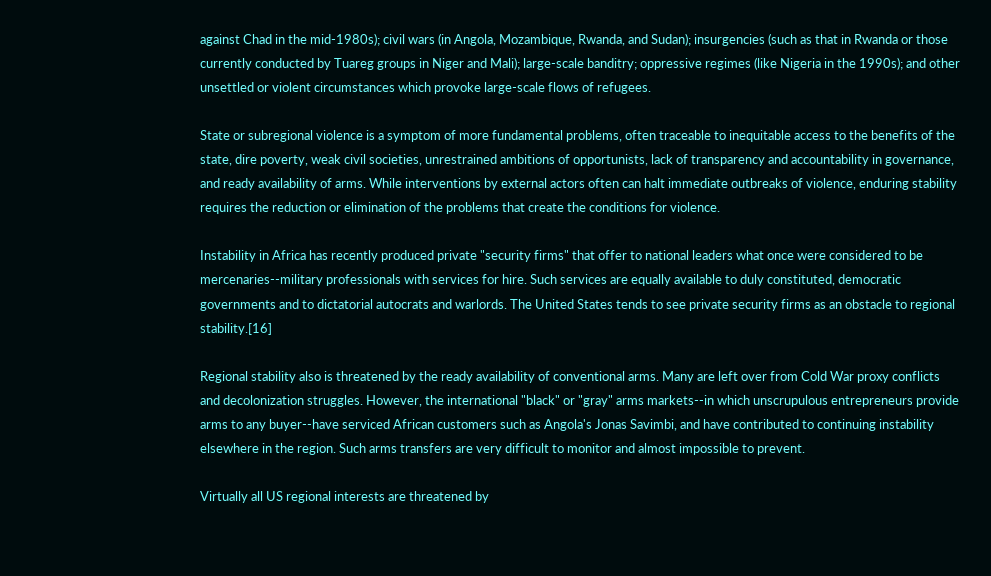against Chad in the mid-1980s); civil wars (in Angola, Mozambique, Rwanda, and Sudan); insurgencies (such as that in Rwanda or those currently conducted by Tuareg groups in Niger and Mali); large-scale banditry; oppressive regimes (like Nigeria in the 1990s); and other unsettled or violent circumstances which provoke large-scale flows of refugees.

State or subregional violence is a symptom of more fundamental problems, often traceable to inequitable access to the benefits of the state, dire poverty, weak civil societies, unrestrained ambitions of opportunists, lack of transparency and accountability in governance, and ready availability of arms. While interventions by external actors often can halt immediate outbreaks of violence, enduring stability requires the reduction or elimination of the problems that create the conditions for violence.

Instability in Africa has recently produced private "security firms" that offer to national leaders what once were considered to be mercenaries--military professionals with services for hire. Such services are equally available to duly constituted, democratic governments and to dictatorial autocrats and warlords. The United States tends to see private security firms as an obstacle to regional stability.[16]

Regional stability also is threatened by the ready availability of conventional arms. Many are left over from Cold War proxy conflicts and decolonization struggles. However, the international "black" or "gray" arms markets--in which unscrupulous entrepreneurs provide arms to any buyer--have serviced African customers such as Angola's Jonas Savimbi, and have contributed to continuing instability elsewhere in the region. Such arms transfers are very difficult to monitor and almost impossible to prevent.

Virtually all US regional interests are threatened by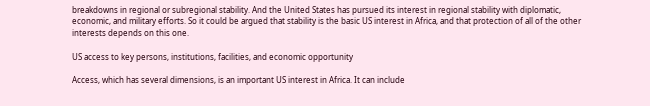breakdowns in regional or subregional stability. And the United States has pursued its interest in regional stability with diplomatic, economic, and military efforts. So it could be argued that stability is the basic US interest in Africa, and that protection of all of the other interests depends on this one.

US access to key persons, institutions, facilities, and economic opportunity

Access, which has several dimensions, is an important US interest in Africa. It can include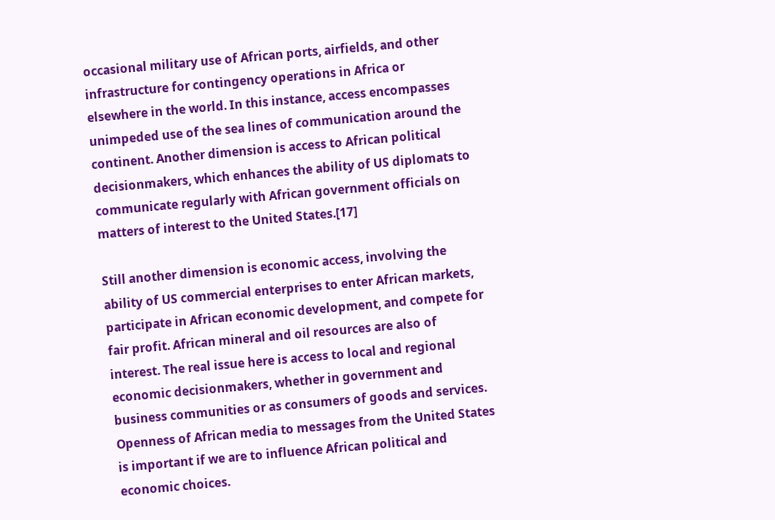occasional military use of African ports, airfields, and other infrastructure for contingency operations in Africa or elsewhere in the world. In this instance, access encompasses unimpeded use of the sea lines of communication around the continent. Another dimension is access to African political decisionmakers, which enhances the ability of US diplomats to communicate regularly with African government officials on matters of interest to the United States.[17]

Still another dimension is economic access, involving the ability of US commercial enterprises to enter African markets, participate in African economic development, and compete for fair profit. African mineral and oil resources are also of interest. The real issue here is access to local and regional economic decisionmakers, whether in government and business communities or as consumers of goods and services. Openness of African media to messages from the United States is important if we are to influence African political and economic choices.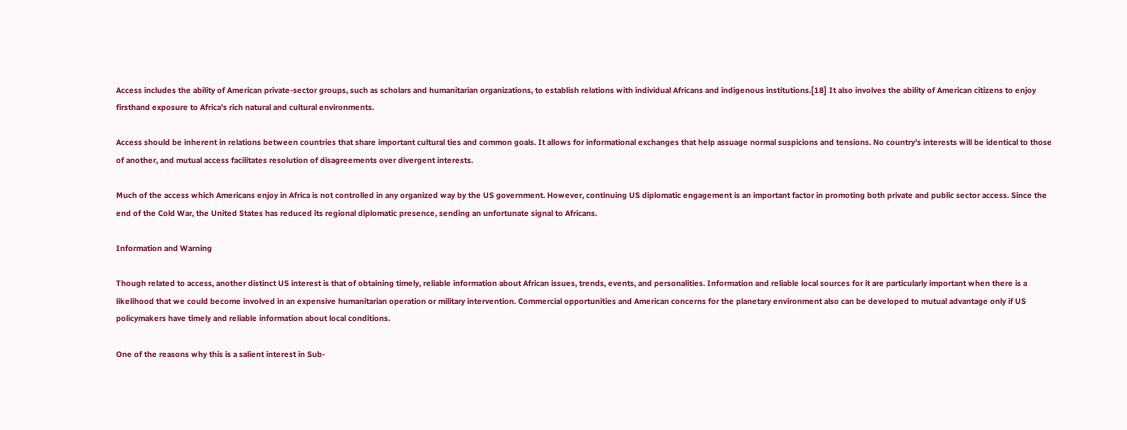Access includes the ability of American private-sector groups, such as scholars and humanitarian organizations, to establish relations with individual Africans and indigenous institutions.[18] It also involves the ability of American citizens to enjoy firsthand exposure to Africa's rich natural and cultural environments.

Access should be inherent in relations between countries that share important cultural ties and common goals. It allows for informational exchanges that help assuage normal suspicions and tensions. No country's interests will be identical to those of another, and mutual access facilitates resolution of disagreements over divergent interests.

Much of the access which Americans enjoy in Africa is not controlled in any organized way by the US government. However, continuing US diplomatic engagement is an important factor in promoting both private and public sector access. Since the end of the Cold War, the United States has reduced its regional diplomatic presence, sending an unfortunate signal to Africans.

Information and Warning

Though related to access, another distinct US interest is that of obtaining timely, reliable information about African issues, trends, events, and personalities. Information and reliable local sources for it are particularly important when there is a likelihood that we could become involved in an expensive humanitarian operation or military intervention. Commercial opportunities and American concerns for the planetary environment also can be developed to mutual advantage only if US policymakers have timely and reliable information about local conditions.

One of the reasons why this is a salient interest in Sub-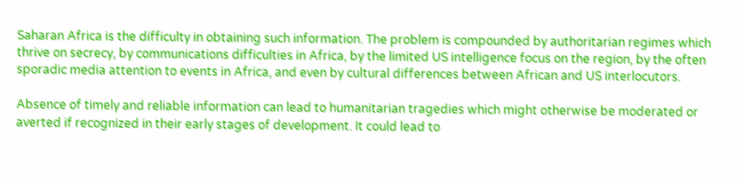Saharan Africa is the difficulty in obtaining such information. The problem is compounded by authoritarian regimes which thrive on secrecy, by communications difficulties in Africa, by the limited US intelligence focus on the region, by the often sporadic media attention to events in Africa, and even by cultural differences between African and US interlocutors.

Absence of timely and reliable information can lead to humanitarian tragedies which might otherwise be moderated or averted if recognized in their early stages of development. It could lead to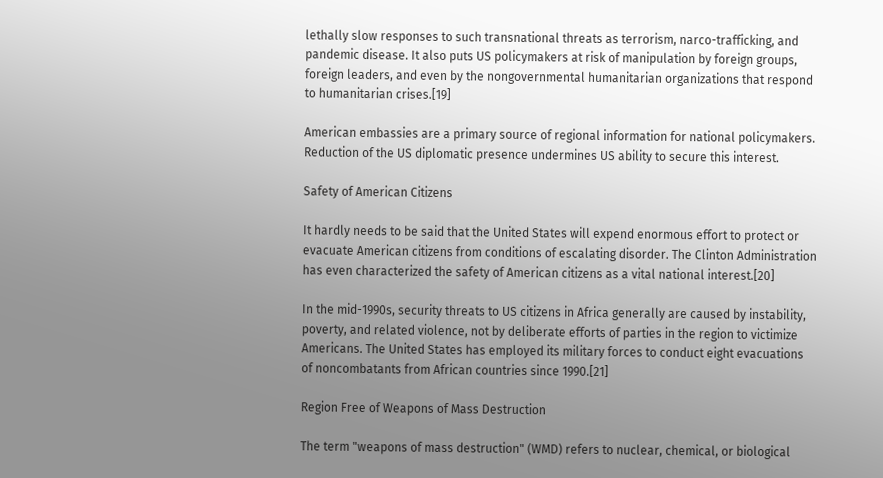lethally slow responses to such transnational threats as terrorism, narco-trafficking, and pandemic disease. It also puts US policymakers at risk of manipulation by foreign groups, foreign leaders, and even by the nongovernmental humanitarian organizations that respond to humanitarian crises.[19]

American embassies are a primary source of regional information for national policymakers. Reduction of the US diplomatic presence undermines US ability to secure this interest.

Safety of American Citizens

It hardly needs to be said that the United States will expend enormous effort to protect or evacuate American citizens from conditions of escalating disorder. The Clinton Administration has even characterized the safety of American citizens as a vital national interest.[20]

In the mid-1990s, security threats to US citizens in Africa generally are caused by instability, poverty, and related violence, not by deliberate efforts of parties in the region to victimize Americans. The United States has employed its military forces to conduct eight evacuations of noncombatants from African countries since 1990.[21]

Region Free of Weapons of Mass Destruction

The term "weapons of mass destruction" (WMD) refers to nuclear, chemical, or biological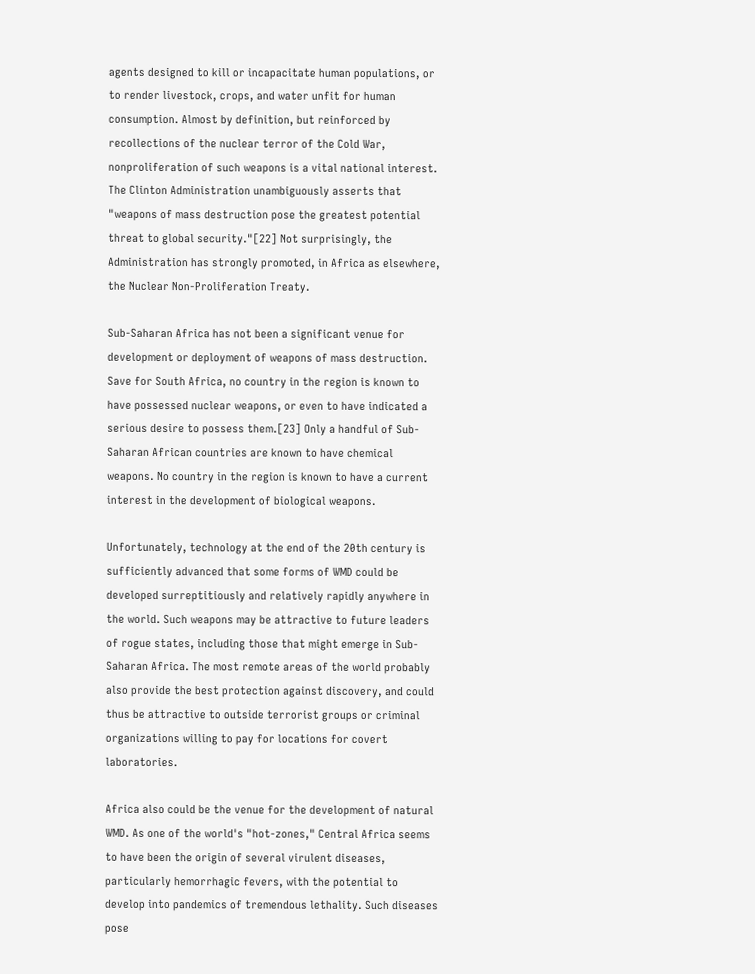agents designed to kill or incapacitate human populations, or to render livestock, crops, and water unfit for human consumption. Almost by definition, but reinforced by recollections of the nuclear terror of the Cold War, nonproliferation of such weapons is a vital national interest. The Clinton Administration unambiguously asserts that "weapons of mass destruction pose the greatest potential threat to global security."[22] Not surprisingly, the Administration has strongly promoted, in Africa as elsewhere, the Nuclear Non-Proliferation Treaty.

Sub-Saharan Africa has not been a significant venue for development or deployment of weapons of mass destruction. Save for South Africa, no country in the region is known to have possessed nuclear weapons, or even to have indicated a serious desire to possess them.[23] Only a handful of Sub-Saharan African countries are known to have chemical weapons. No country in the region is known to have a current interest in the development of biological weapons.

Unfortunately, technology at the end of the 20th century is sufficiently advanced that some forms of WMD could be developed surreptitiously and relatively rapidly anywhere in the world. Such weapons may be attractive to future leaders of rogue states, including those that might emerge in Sub-Saharan Africa. The most remote areas of the world probably also provide the best protection against discovery, and could thus be attractive to outside terrorist groups or criminal organizations willing to pay for locations for covert laboratories.

Africa also could be the venue for the development of natural WMD. As one of the world's "hot-zones," Central Africa seems to have been the origin of several virulent diseases, particularly hemorrhagic fevers, with the potential to develop into pandemics of tremendous lethality. Such diseases pose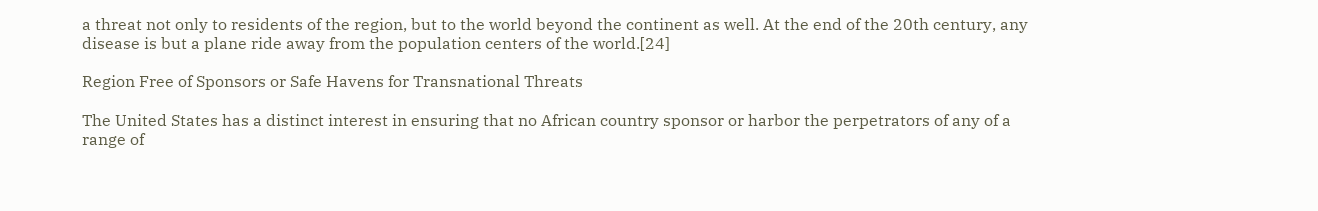a threat not only to residents of the region, but to the world beyond the continent as well. At the end of the 20th century, any disease is but a plane ride away from the population centers of the world.[24]

Region Free of Sponsors or Safe Havens for Transnational Threats

The United States has a distinct interest in ensuring that no African country sponsor or harbor the perpetrators of any of a range of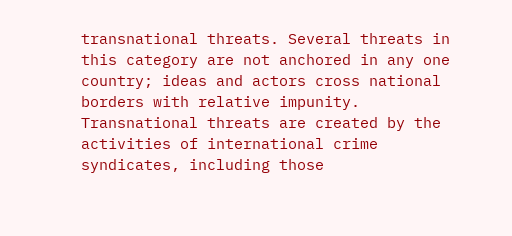transnational threats. Several threats in this category are not anchored in any one country; ideas and actors cross national borders with relative impunity. Transnational threats are created by the activities of international crime syndicates, including those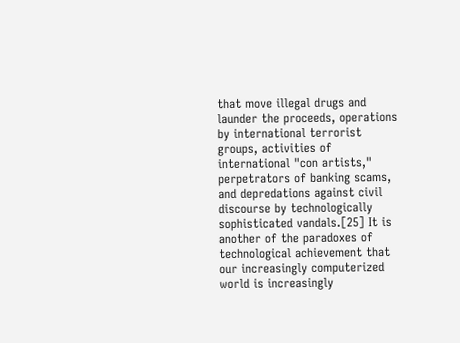that move illegal drugs and launder the proceeds, operations by international terrorist groups, activities of international "con artists," perpetrators of banking scams, and depredations against civil discourse by technologically sophisticated vandals.[25] It is another of the paradoxes of technological achievement that our increasingly computerized world is increasingly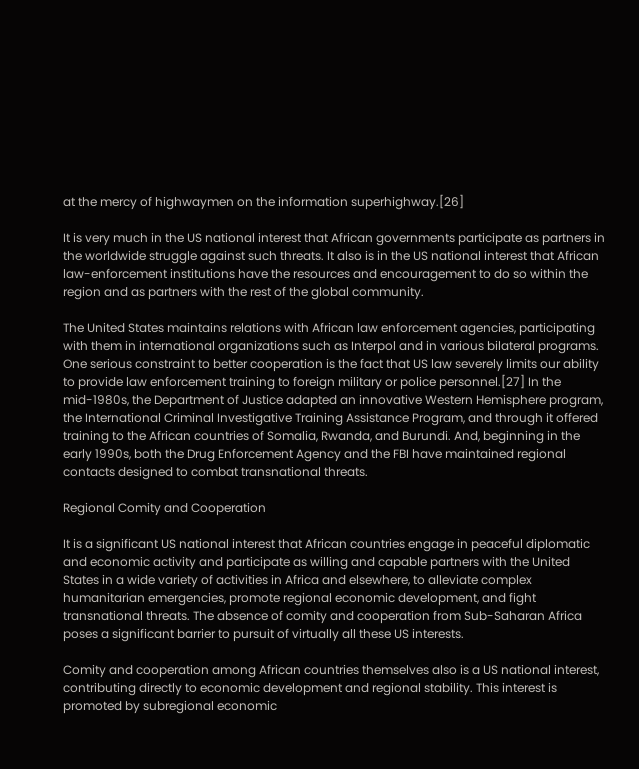at the mercy of highwaymen on the information superhighway.[26]

It is very much in the US national interest that African governments participate as partners in the worldwide struggle against such threats. It also is in the US national interest that African law-enforcement institutions have the resources and encouragement to do so within the region and as partners with the rest of the global community.

The United States maintains relations with African law enforcement agencies, participating with them in international organizations such as Interpol and in various bilateral programs. One serious constraint to better cooperation is the fact that US law severely limits our ability to provide law enforcement training to foreign military or police personnel.[27] In the mid-1980s, the Department of Justice adapted an innovative Western Hemisphere program, the International Criminal Investigative Training Assistance Program, and through it offered training to the African countries of Somalia, Rwanda, and Burundi. And, beginning in the early 1990s, both the Drug Enforcement Agency and the FBI have maintained regional contacts designed to combat transnational threats.

Regional Comity and Cooperation

It is a significant US national interest that African countries engage in peaceful diplomatic and economic activity and participate as willing and capable partners with the United States in a wide variety of activities in Africa and elsewhere, to alleviate complex humanitarian emergencies, promote regional economic development, and fight transnational threats. The absence of comity and cooperation from Sub-Saharan Africa poses a significant barrier to pursuit of virtually all these US interests.

Comity and cooperation among African countries themselves also is a US national interest, contributing directly to economic development and regional stability. This interest is promoted by subregional economic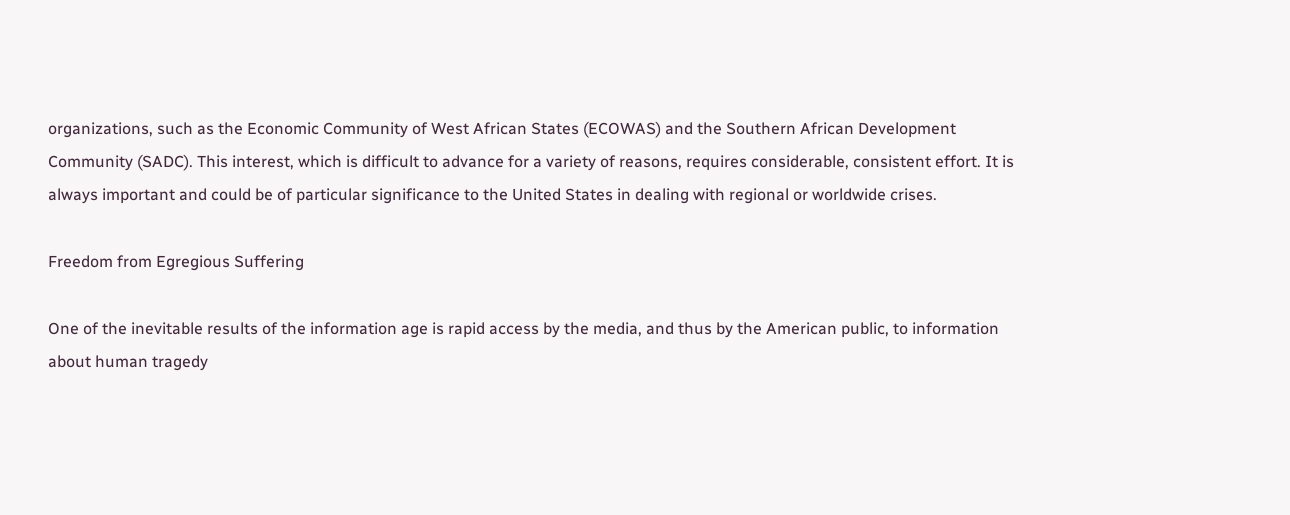organizations, such as the Economic Community of West African States (ECOWAS) and the Southern African Development Community (SADC). This interest, which is difficult to advance for a variety of reasons, requires considerable, consistent effort. It is always important and could be of particular significance to the United States in dealing with regional or worldwide crises.

Freedom from Egregious Suffering

One of the inevitable results of the information age is rapid access by the media, and thus by the American public, to information about human tragedy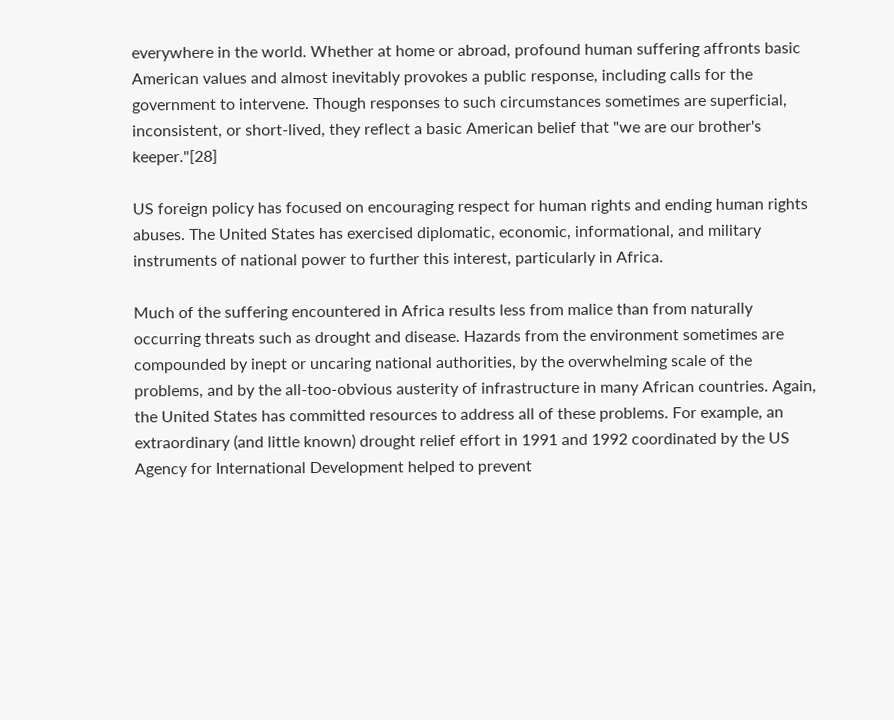everywhere in the world. Whether at home or abroad, profound human suffering affronts basic American values and almost inevitably provokes a public response, including calls for the government to intervene. Though responses to such circumstances sometimes are superficial, inconsistent, or short-lived, they reflect a basic American belief that "we are our brother's keeper."[28]

US foreign policy has focused on encouraging respect for human rights and ending human rights abuses. The United States has exercised diplomatic, economic, informational, and military instruments of national power to further this interest, particularly in Africa.

Much of the suffering encountered in Africa results less from malice than from naturally occurring threats such as drought and disease. Hazards from the environment sometimes are compounded by inept or uncaring national authorities, by the overwhelming scale of the problems, and by the all-too-obvious austerity of infrastructure in many African countries. Again, the United States has committed resources to address all of these problems. For example, an extraordinary (and little known) drought relief effort in 1991 and 1992 coordinated by the US Agency for International Development helped to prevent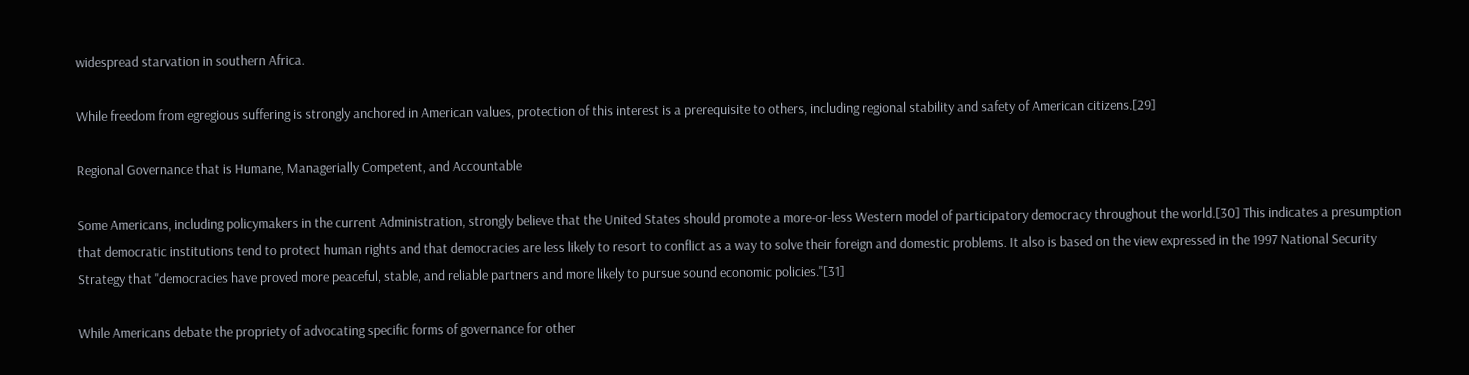widespread starvation in southern Africa.

While freedom from egregious suffering is strongly anchored in American values, protection of this interest is a prerequisite to others, including regional stability and safety of American citizens.[29]

Regional Governance that is Humane, Managerially Competent, and Accountable

Some Americans, including policymakers in the current Administration, strongly believe that the United States should promote a more-or-less Western model of participatory democracy throughout the world.[30] This indicates a presumption that democratic institutions tend to protect human rights and that democracies are less likely to resort to conflict as a way to solve their foreign and domestic problems. It also is based on the view expressed in the 1997 National Security Strategy that "democracies have proved more peaceful, stable, and reliable partners and more likely to pursue sound economic policies."[31]

While Americans debate the propriety of advocating specific forms of governance for other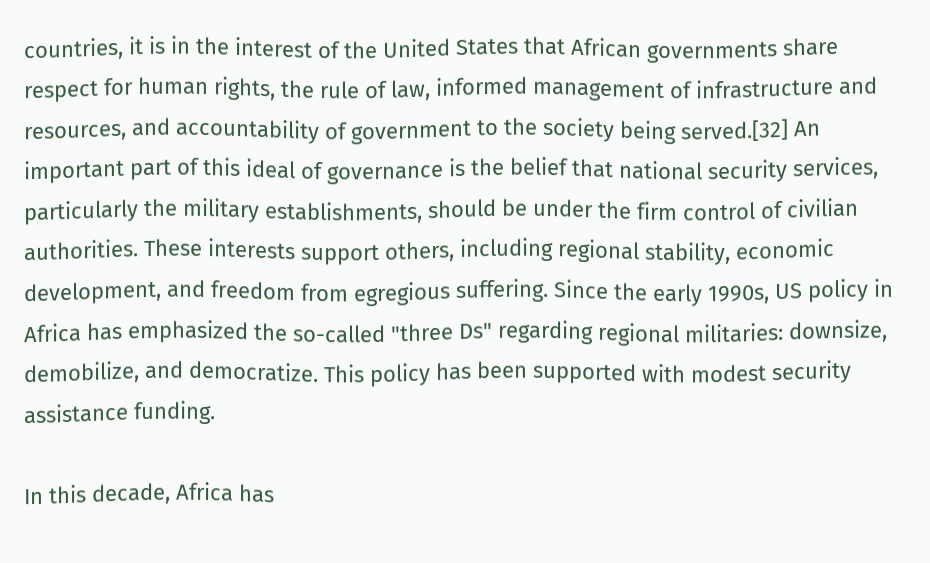countries, it is in the interest of the United States that African governments share respect for human rights, the rule of law, informed management of infrastructure and resources, and accountability of government to the society being served.[32] An important part of this ideal of governance is the belief that national security services, particularly the military establishments, should be under the firm control of civilian authorities. These interests support others, including regional stability, economic development, and freedom from egregious suffering. Since the early 1990s, US policy in Africa has emphasized the so-called "three Ds" regarding regional militaries: downsize, demobilize, and democratize. This policy has been supported with modest security assistance funding.

In this decade, Africa has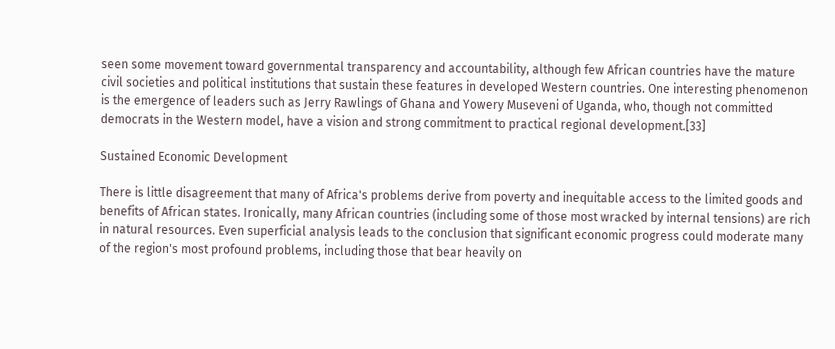seen some movement toward governmental transparency and accountability, although few African countries have the mature civil societies and political institutions that sustain these features in developed Western countries. One interesting phenomenon is the emergence of leaders such as Jerry Rawlings of Ghana and Yowery Museveni of Uganda, who, though not committed democrats in the Western model, have a vision and strong commitment to practical regional development.[33]

Sustained Economic Development

There is little disagreement that many of Africa's problems derive from poverty and inequitable access to the limited goods and benefits of African states. Ironically, many African countries (including some of those most wracked by internal tensions) are rich in natural resources. Even superficial analysis leads to the conclusion that significant economic progress could moderate many of the region's most profound problems, including those that bear heavily on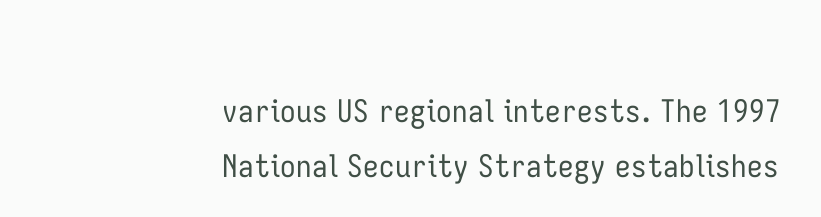various US regional interests. The 1997 National Security Strategy establishes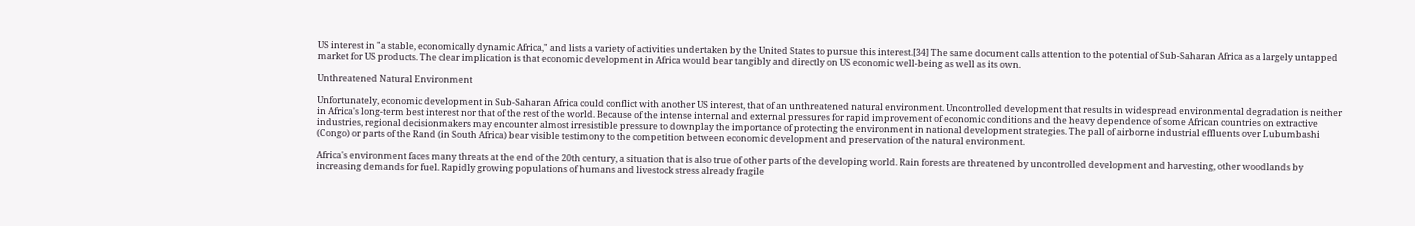US interest in "a stable, economically dynamic Africa," and lists a variety of activities undertaken by the United States to pursue this interest.[34] The same document calls attention to the potential of Sub-Saharan Africa as a largely untapped market for US products. The clear implication is that economic development in Africa would bear tangibly and directly on US economic well-being as well as its own.

Unthreatened Natural Environment

Unfortunately, economic development in Sub-Saharan Africa could conflict with another US interest, that of an unthreatened natural environment. Uncontrolled development that results in widespread environmental degradation is neither in Africa's long-term best interest nor that of the rest of the world. Because of the intense internal and external pressures for rapid improvement of economic conditions and the heavy dependence of some African countries on extractive industries, regional decisionmakers may encounter almost irresistible pressure to downplay the importance of protecting the environment in national development strategies. The pall of airborne industrial effluents over Lubumbashi (Congo) or parts of the Rand (in South Africa) bear visible testimony to the competition between economic development and preservation of the natural environment.

Africa's environment faces many threats at the end of the 20th century, a situation that is also true of other parts of the developing world. Rain forests are threatened by uncontrolled development and harvesting, other woodlands by increasing demands for fuel. Rapidly growing populations of humans and livestock stress already fragile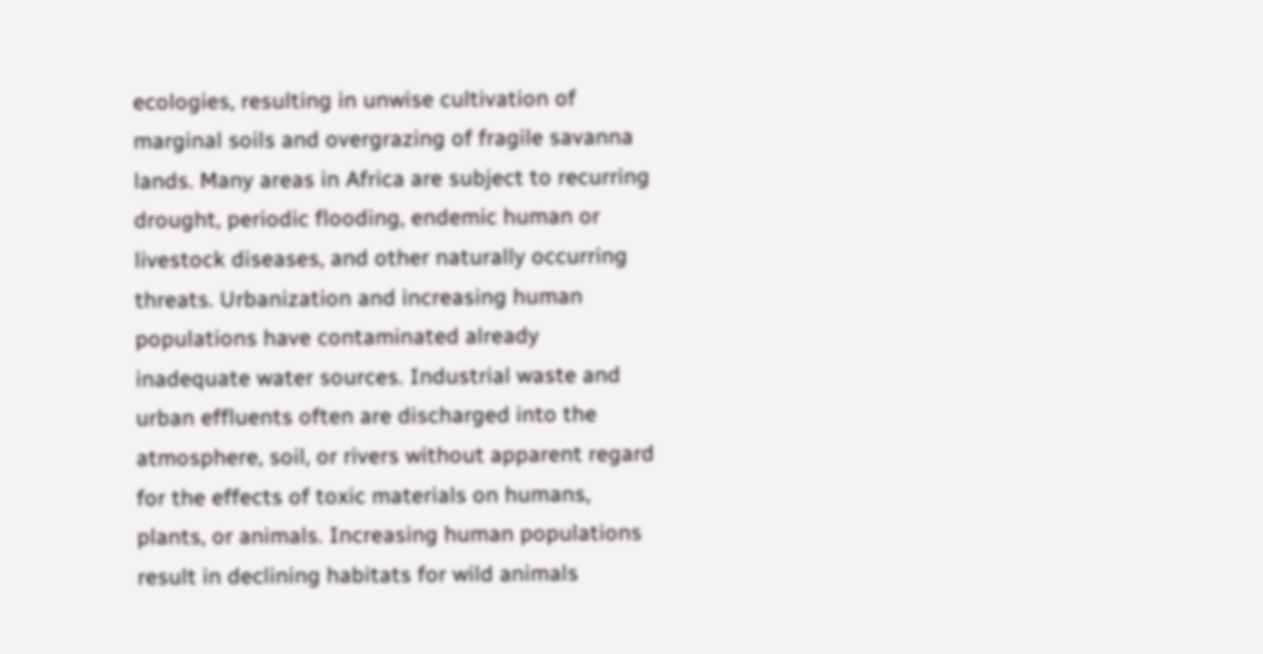ecologies, resulting in unwise cultivation of marginal soils and overgrazing of fragile savanna lands. Many areas in Africa are subject to recurring drought, periodic flooding, endemic human or livestock diseases, and other naturally occurring threats. Urbanization and increasing human populations have contaminated already inadequate water sources. Industrial waste and urban effluents often are discharged into the atmosphere, soil, or rivers without apparent regard for the effects of toxic materials on humans, plants, or animals. Increasing human populations result in declining habitats for wild animals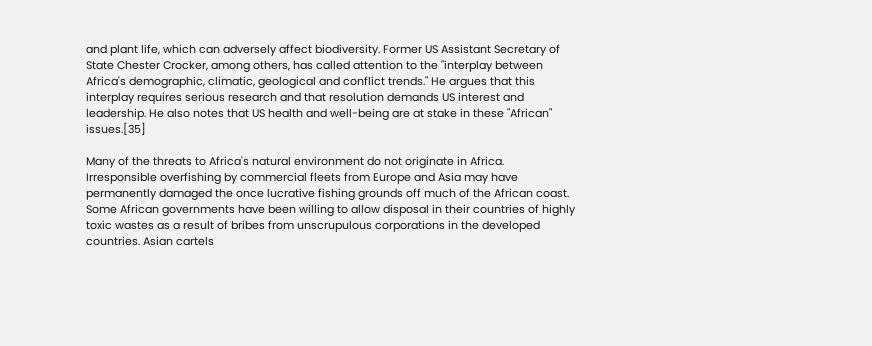and plant life, which can adversely affect biodiversity. Former US Assistant Secretary of State Chester Crocker, among others, has called attention to the "interplay between Africa's demographic, climatic, geological and conflict trends." He argues that this interplay requires serious research and that resolution demands US interest and leadership. He also notes that US health and well-being are at stake in these "African" issues.[35]

Many of the threats to Africa's natural environment do not originate in Africa. Irresponsible overfishing by commercial fleets from Europe and Asia may have permanently damaged the once lucrative fishing grounds off much of the African coast. Some African governments have been willing to allow disposal in their countries of highly toxic wastes as a result of bribes from unscrupulous corporations in the developed countries. Asian cartels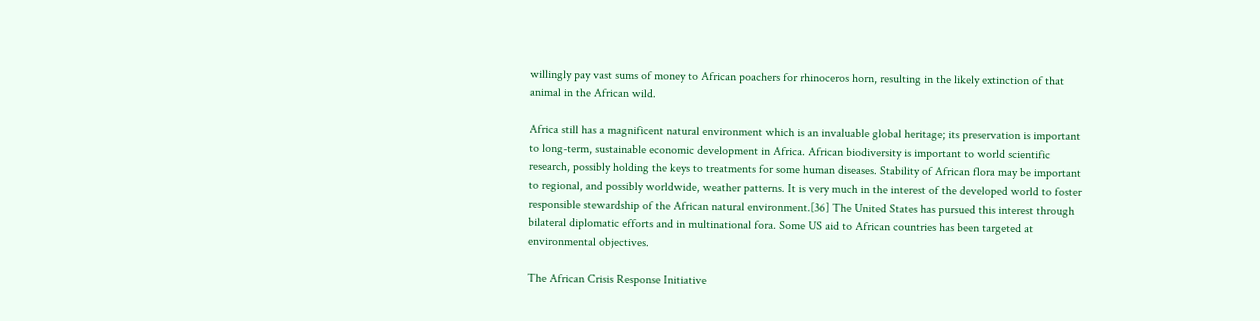willingly pay vast sums of money to African poachers for rhinoceros horn, resulting in the likely extinction of that animal in the African wild.

Africa still has a magnificent natural environment which is an invaluable global heritage; its preservation is important to long-term, sustainable economic development in Africa. African biodiversity is important to world scientific research, possibly holding the keys to treatments for some human diseases. Stability of African flora may be important to regional, and possibly worldwide, weather patterns. It is very much in the interest of the developed world to foster responsible stewardship of the African natural environment.[36] The United States has pursued this interest through bilateral diplomatic efforts and in multinational fora. Some US aid to African countries has been targeted at environmental objectives.

The African Crisis Response Initiative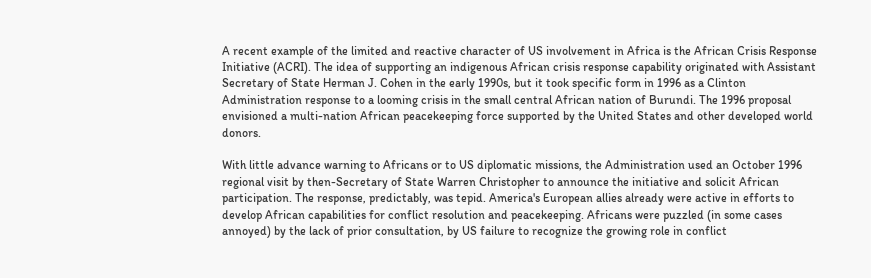A recent example of the limited and reactive character of US involvement in Africa is the African Crisis Response Initiative (ACRI). The idea of supporting an indigenous African crisis response capability originated with Assistant Secretary of State Herman J. Cohen in the early 1990s, but it took specific form in 1996 as a Clinton Administration response to a looming crisis in the small central African nation of Burundi. The 1996 proposal envisioned a multi-nation African peacekeeping force supported by the United States and other developed world donors.

With little advance warning to Africans or to US diplomatic missions, the Administration used an October 1996 regional visit by then-Secretary of State Warren Christopher to announce the initiative and solicit African participation. The response, predictably, was tepid. America's European allies already were active in efforts to develop African capabilities for conflict resolution and peacekeeping. Africans were puzzled (in some cases annoyed) by the lack of prior consultation, by US failure to recognize the growing role in conflict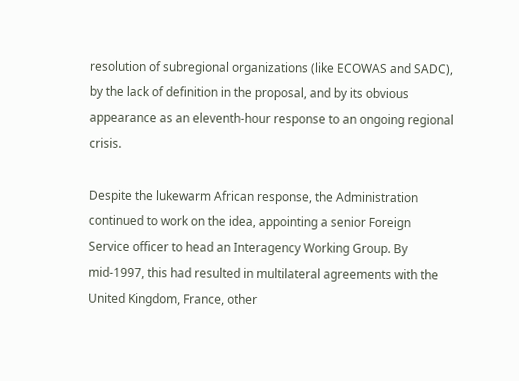resolution of subregional organizations (like ECOWAS and SADC), by the lack of definition in the proposal, and by its obvious appearance as an eleventh-hour response to an ongoing regional crisis.

Despite the lukewarm African response, the Administration continued to work on the idea, appointing a senior Foreign Service officer to head an Interagency Working Group. By mid-1997, this had resulted in multilateral agreements with the United Kingdom, France, other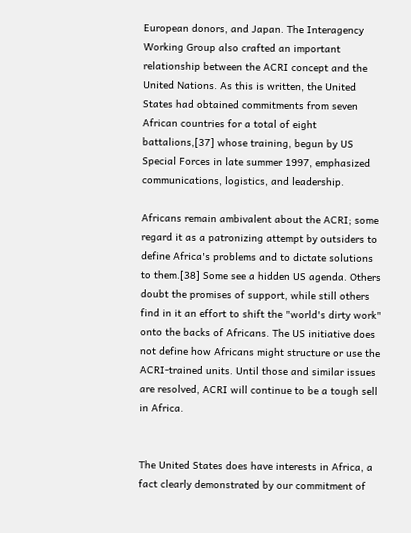European donors, and Japan. The Interagency Working Group also crafted an important relationship between the ACRI concept and the United Nations. As this is written, the United States had obtained commitments from seven African countries for a total of eight battalions,[37] whose training, begun by US Special Forces in late summer 1997, emphasized communications, logistics, and leadership.

Africans remain ambivalent about the ACRI; some regard it as a patronizing attempt by outsiders to define Africa's problems and to dictate solutions to them.[38] Some see a hidden US agenda. Others doubt the promises of support, while still others find in it an effort to shift the "world's dirty work" onto the backs of Africans. The US initiative does not define how Africans might structure or use the ACRI-trained units. Until those and similar issues are resolved, ACRI will continue to be a tough sell in Africa.


The United States does have interests in Africa, a fact clearly demonstrated by our commitment of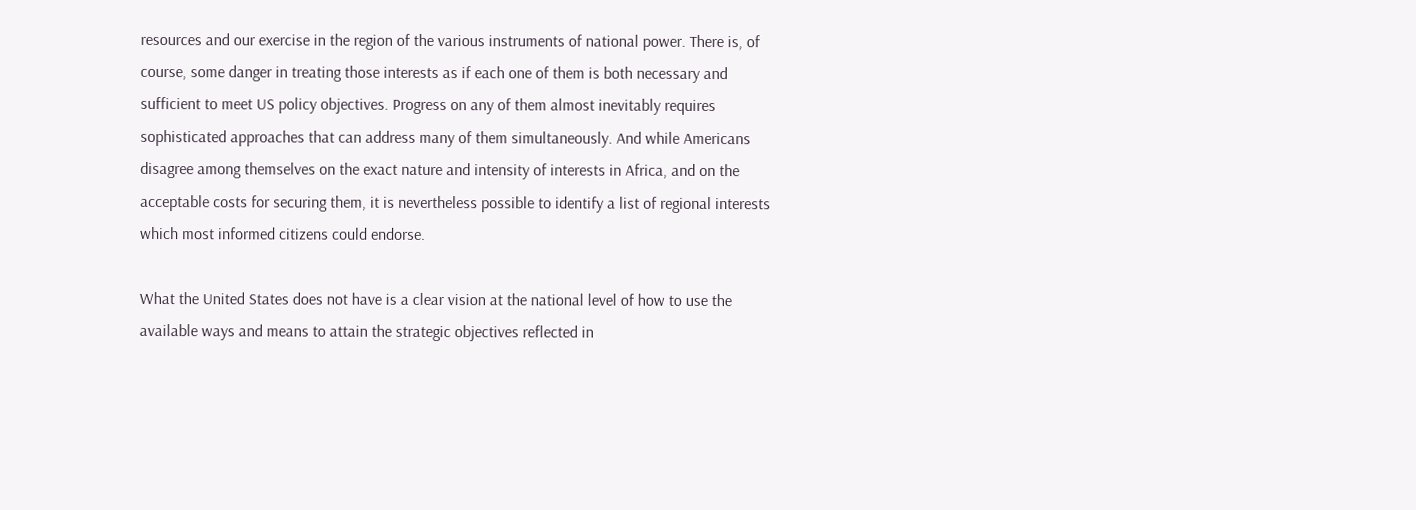resources and our exercise in the region of the various instruments of national power. There is, of course, some danger in treating those interests as if each one of them is both necessary and sufficient to meet US policy objectives. Progress on any of them almost inevitably requires sophisticated approaches that can address many of them simultaneously. And while Americans disagree among themselves on the exact nature and intensity of interests in Africa, and on the acceptable costs for securing them, it is nevertheless possible to identify a list of regional interests which most informed citizens could endorse.

What the United States does not have is a clear vision at the national level of how to use the available ways and means to attain the strategic objectives reflected in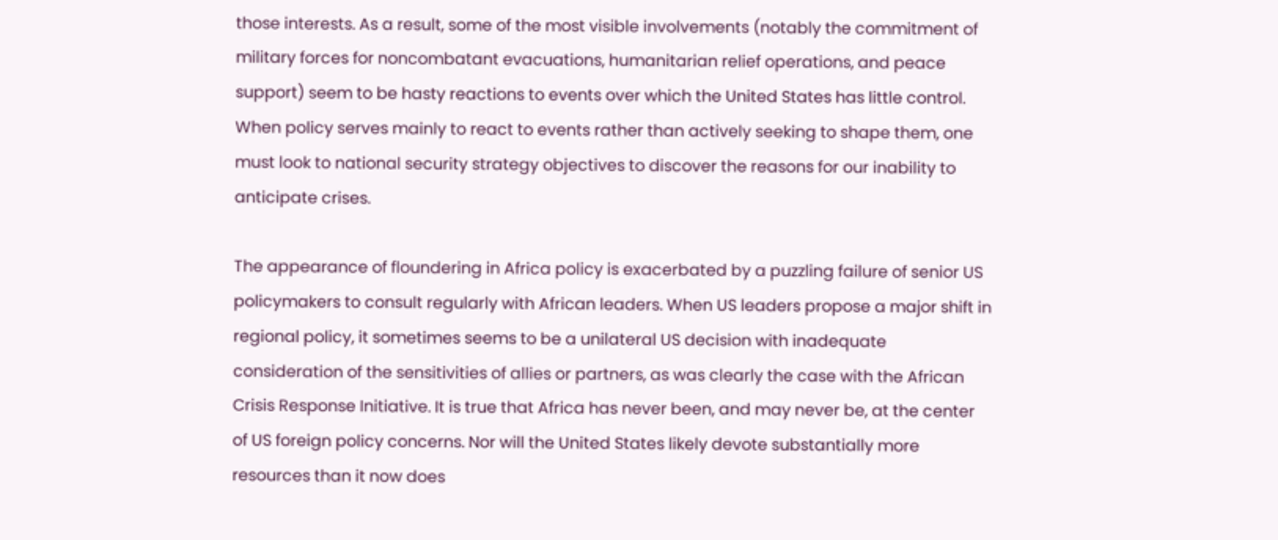those interests. As a result, some of the most visible involvements (notably the commitment of military forces for noncombatant evacuations, humanitarian relief operations, and peace support) seem to be hasty reactions to events over which the United States has little control. When policy serves mainly to react to events rather than actively seeking to shape them, one must look to national security strategy objectives to discover the reasons for our inability to anticipate crises.

The appearance of floundering in Africa policy is exacerbated by a puzzling failure of senior US policymakers to consult regularly with African leaders. When US leaders propose a major shift in regional policy, it sometimes seems to be a unilateral US decision with inadequate consideration of the sensitivities of allies or partners, as was clearly the case with the African Crisis Response Initiative. It is true that Africa has never been, and may never be, at the center of US foreign policy concerns. Nor will the United States likely devote substantially more resources than it now does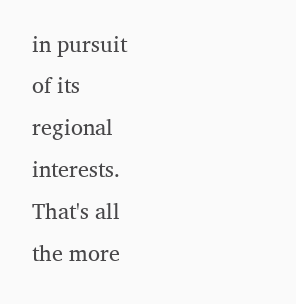in pursuit of its regional interests. That's all the more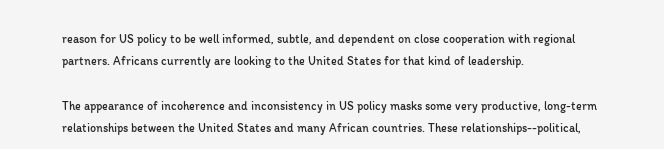reason for US policy to be well informed, subtle, and dependent on close cooperation with regional partners. Africans currently are looking to the United States for that kind of leadership.

The appearance of incoherence and inconsistency in US policy masks some very productive, long-term relationships between the United States and many African countries. These relationships--political,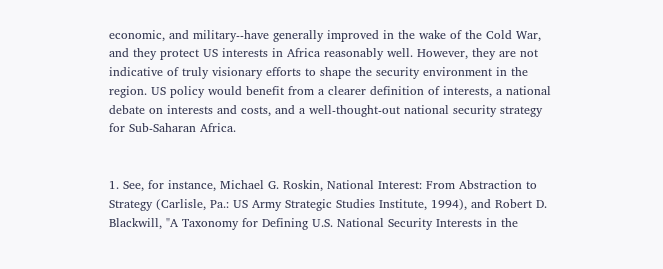economic, and military--have generally improved in the wake of the Cold War, and they protect US interests in Africa reasonably well. However, they are not indicative of truly visionary efforts to shape the security environment in the region. US policy would benefit from a clearer definition of interests, a national debate on interests and costs, and a well-thought-out national security strategy for Sub-Saharan Africa.


1. See, for instance, Michael G. Roskin, National Interest: From Abstraction to Strategy (Carlisle, Pa.: US Army Strategic Studies Institute, 1994), and Robert D. Blackwill, "A Taxonomy for Defining U.S. National Security Interests in the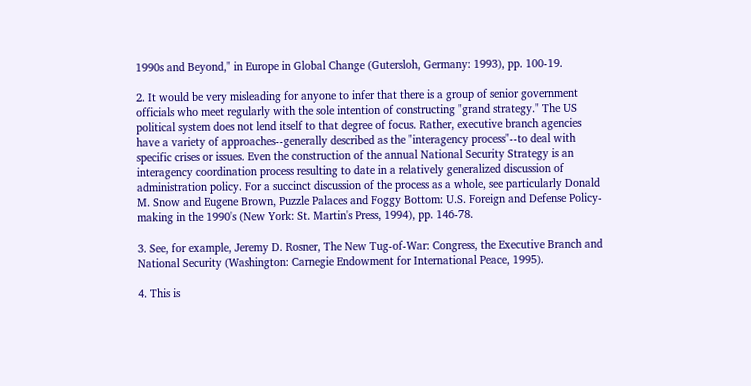1990s and Beyond," in Europe in Global Change (Gutersloh, Germany: 1993), pp. 100-19.

2. It would be very misleading for anyone to infer that there is a group of senior government officials who meet regularly with the sole intention of constructing "grand strategy." The US political system does not lend itself to that degree of focus. Rather, executive branch agencies have a variety of approaches--generally described as the "interagency process"--to deal with specific crises or issues. Even the construction of the annual National Security Strategy is an interagency coordination process resulting to date in a relatively generalized discussion of administration policy. For a succinct discussion of the process as a whole, see particularly Donald M. Snow and Eugene Brown, Puzzle Palaces and Foggy Bottom: U.S. Foreign and Defense Policy-making in the 1990's (New York: St. Martin's Press, 1994), pp. 146-78.

3. See, for example, Jeremy D. Rosner, The New Tug-of-War: Congress, the Executive Branch and National Security (Washington: Carnegie Endowment for International Peace, 1995).

4. This is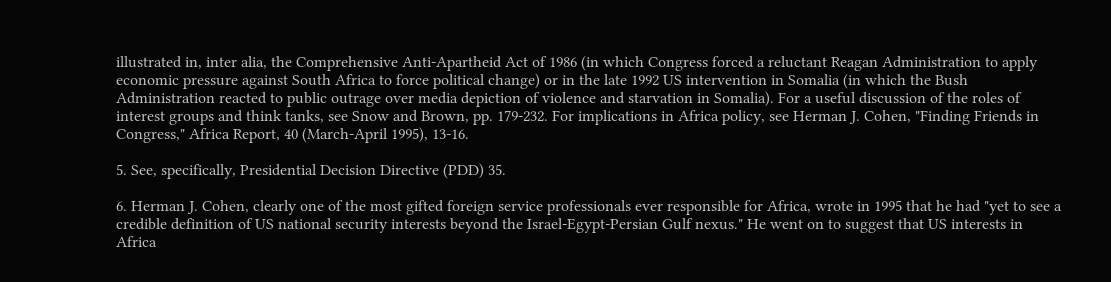illustrated in, inter alia, the Comprehensive Anti-Apartheid Act of 1986 (in which Congress forced a reluctant Reagan Administration to apply economic pressure against South Africa to force political change) or in the late 1992 US intervention in Somalia (in which the Bush Administration reacted to public outrage over media depiction of violence and starvation in Somalia). For a useful discussion of the roles of interest groups and think tanks, see Snow and Brown, pp. 179-232. For implications in Africa policy, see Herman J. Cohen, "Finding Friends in Congress," Africa Report, 40 (March-April 1995), 13-16.

5. See, specifically, Presidential Decision Directive (PDD) 35.

6. Herman J. Cohen, clearly one of the most gifted foreign service professionals ever responsible for Africa, wrote in 1995 that he had "yet to see a credible definition of US national security interests beyond the Israel-Egypt-Persian Gulf nexus." He went on to suggest that US interests in Africa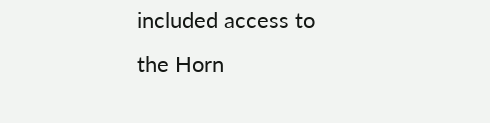included access to the Horn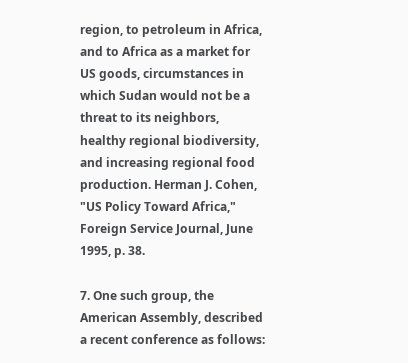region, to petroleum in Africa, and to Africa as a market for US goods, circumstances in which Sudan would not be a threat to its neighbors, healthy regional biodiversity, and increasing regional food production. Herman J. Cohen, "US Policy Toward Africa," Foreign Service Journal, June 1995, p. 38.

7. One such group, the American Assembly, described a recent conference as follows: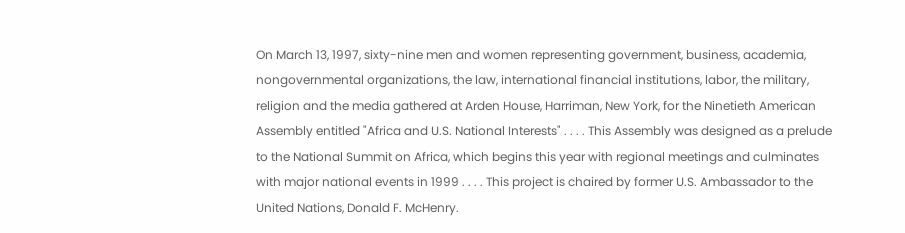On March 13, 1997, sixty-nine men and women representing government, business, academia, nongovernmental organizations, the law, international financial institutions, labor, the military, religion and the media gathered at Arden House, Harriman, New York, for the Ninetieth American Assembly entitled "Africa and U.S. National Interests" . . . . This Assembly was designed as a prelude to the National Summit on Africa, which begins this year with regional meetings and culminates with major national events in 1999 . . . . This project is chaired by former U.S. Ambassador to the United Nations, Donald F. McHenry.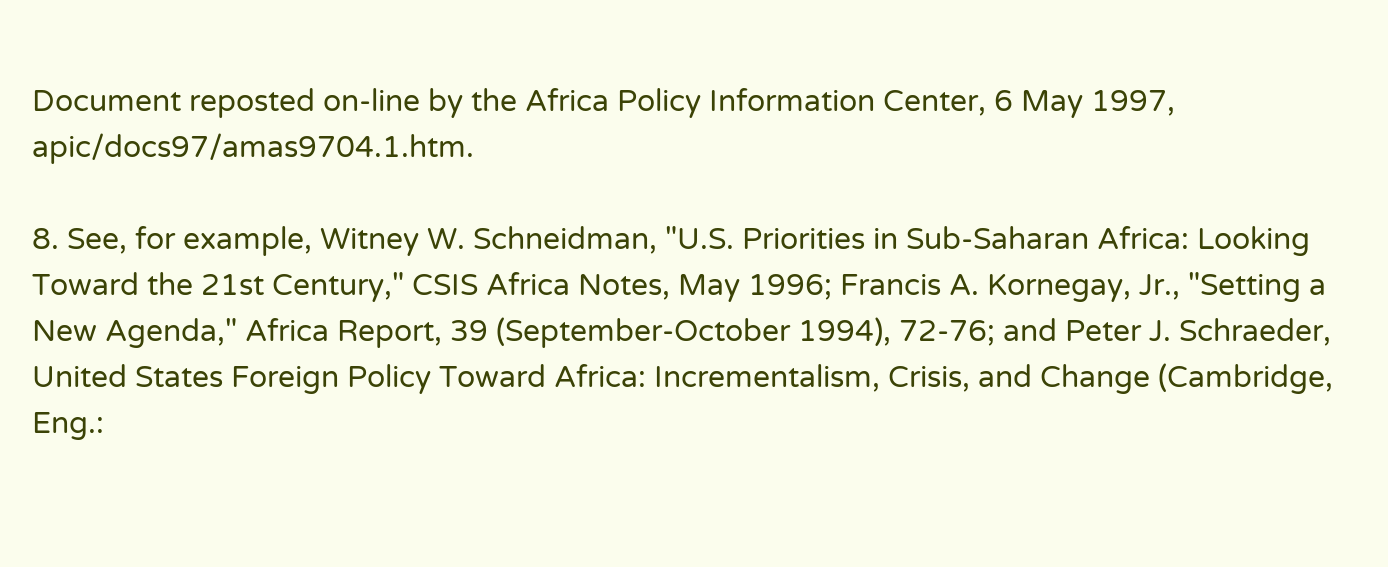Document reposted on-line by the Africa Policy Information Center, 6 May 1997, apic/docs97/amas9704.1.htm.

8. See, for example, Witney W. Schneidman, "U.S. Priorities in Sub-Saharan Africa: Looking Toward the 21st Century," CSIS Africa Notes, May 1996; Francis A. Kornegay, Jr., "Setting a New Agenda," Africa Report, 39 (September-October 1994), 72-76; and Peter J. Schraeder, United States Foreign Policy Toward Africa: Incrementalism, Crisis, and Change (Cambridge, Eng.: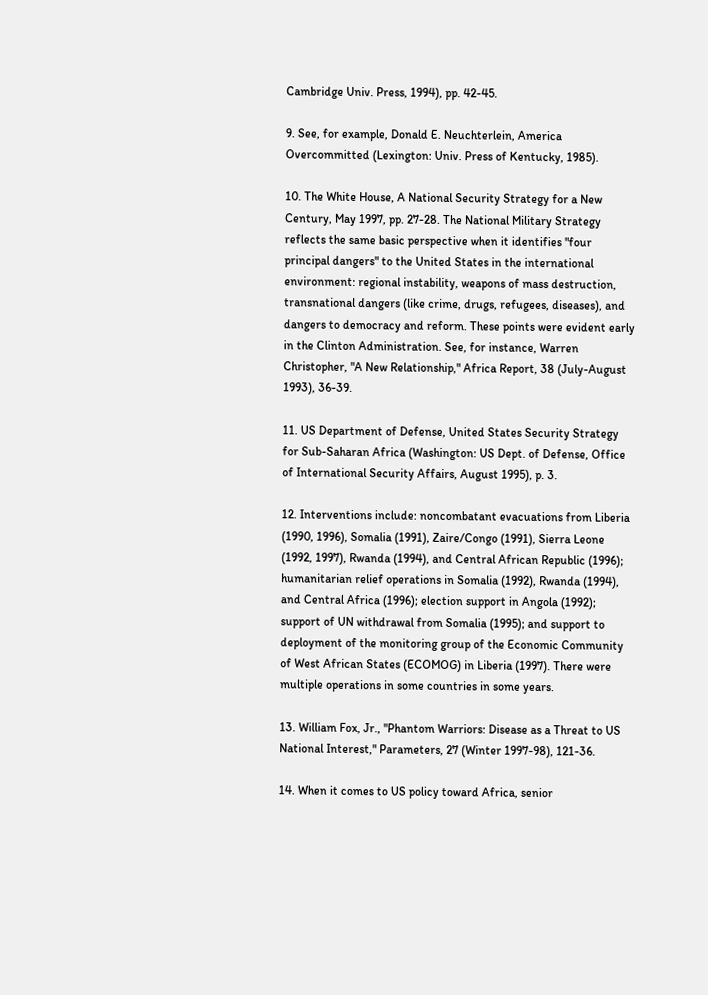Cambridge Univ. Press, 1994), pp. 42-45.

9. See, for example, Donald E. Neuchterlein, America Overcommitted (Lexington: Univ. Press of Kentucky, 1985).

10. The White House, A National Security Strategy for a New Century, May 1997, pp. 27-28. The National Military Strategy reflects the same basic perspective when it identifies "four principal dangers" to the United States in the international environment: regional instability, weapons of mass destruction, transnational dangers (like crime, drugs, refugees, diseases), and dangers to democracy and reform. These points were evident early in the Clinton Administration. See, for instance, Warren Christopher, "A New Relationship," Africa Report, 38 (July-August 1993), 36-39.

11. US Department of Defense, United States Security Strategy for Sub-Saharan Africa (Washington: US Dept. of Defense, Office of International Security Affairs, August 1995), p. 3.

12. Interventions include: noncombatant evacuations from Liberia (1990, 1996), Somalia (1991), Zaire/Congo (1991), Sierra Leone (1992, 1997), Rwanda (1994), and Central African Republic (1996); humanitarian relief operations in Somalia (1992), Rwanda (1994), and Central Africa (1996); election support in Angola (1992); support of UN withdrawal from Somalia (1995); and support to deployment of the monitoring group of the Economic Community of West African States (ECOMOG) in Liberia (1997). There were multiple operations in some countries in some years.

13. William Fox, Jr., "Phantom Warriors: Disease as a Threat to US National Interest," Parameters, 27 (Winter 1997-98), 121-36.

14. When it comes to US policy toward Africa, senior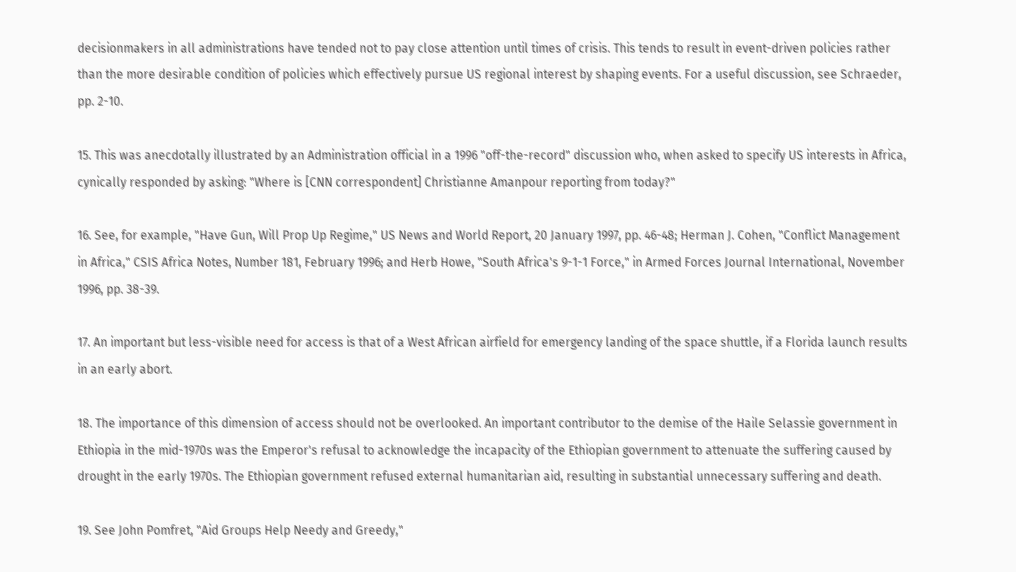decisionmakers in all administrations have tended not to pay close attention until times of crisis. This tends to result in event-driven policies rather than the more desirable condition of policies which effectively pursue US regional interest by shaping events. For a useful discussion, see Schraeder, pp. 2-10.

15. This was anecdotally illustrated by an Administration official in a 1996 "off-the-record" discussion who, when asked to specify US interests in Africa, cynically responded by asking: "Where is [CNN correspondent] Christianne Amanpour reporting from today?"

16. See, for example, "Have Gun, Will Prop Up Regime," US News and World Report, 20 January 1997, pp. 46-48; Herman J. Cohen, "Conflict Management in Africa," CSIS Africa Notes, Number 181, February 1996; and Herb Howe, "South Africa's 9-1-1 Force," in Armed Forces Journal International, November 1996, pp. 38-39.

17. An important but less-visible need for access is that of a West African airfield for emergency landing of the space shuttle, if a Florida launch results in an early abort.

18. The importance of this dimension of access should not be overlooked. An important contributor to the demise of the Haile Selassie government in Ethiopia in the mid-1970s was the Emperor's refusal to acknowledge the incapacity of the Ethiopian government to attenuate the suffering caused by drought in the early 1970s. The Ethiopian government refused external humanitarian aid, resulting in substantial unnecessary suffering and death.

19. See John Pomfret, "Aid Groups Help Needy and Greedy,"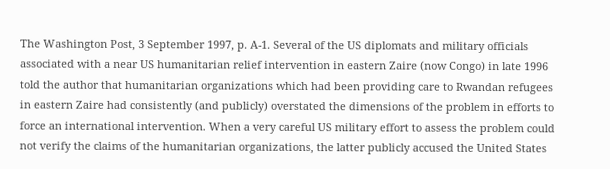The Washington Post, 3 September 1997, p. A-1. Several of the US diplomats and military officials associated with a near US humanitarian relief intervention in eastern Zaire (now Congo) in late 1996 told the author that humanitarian organizations which had been providing care to Rwandan refugees in eastern Zaire had consistently (and publicly) overstated the dimensions of the problem in efforts to force an international intervention. When a very careful US military effort to assess the problem could not verify the claims of the humanitarian organizations, the latter publicly accused the United States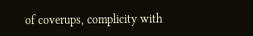of coverups, complicity with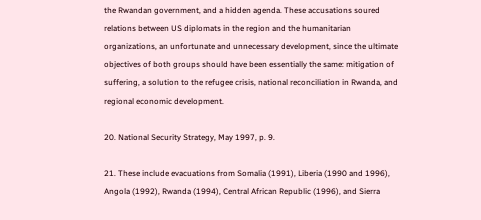the Rwandan government, and a hidden agenda. These accusations soured relations between US diplomats in the region and the humanitarian organizations, an unfortunate and unnecessary development, since the ultimate objectives of both groups should have been essentially the same: mitigation of suffering, a solution to the refugee crisis, national reconciliation in Rwanda, and regional economic development.

20. National Security Strategy, May 1997, p. 9.

21. These include evacuations from Somalia (1991), Liberia (1990 and 1996), Angola (1992), Rwanda (1994), Central African Republic (1996), and Sierra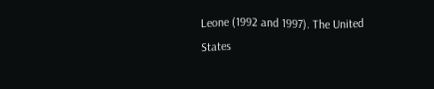Leone (1992 and 1997). The United States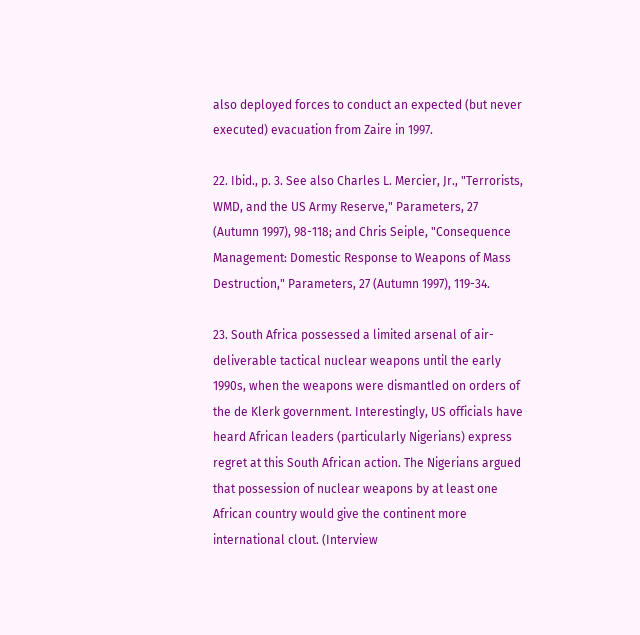also deployed forces to conduct an expected (but never executed) evacuation from Zaire in 1997.

22. Ibid., p. 3. See also Charles L. Mercier, Jr., "Terrorists, WMD, and the US Army Reserve," Parameters, 27 (Autumn 1997), 98-118; and Chris Seiple, "Consequence Management: Domestic Response to Weapons of Mass Destruction," Parameters, 27 (Autumn 1997), 119-34.

23. South Africa possessed a limited arsenal of air-deliverable tactical nuclear weapons until the early 1990s, when the weapons were dismantled on orders of the de Klerk government. Interestingly, US officials have heard African leaders (particularly Nigerians) express regret at this South African action. The Nigerians argued that possession of nuclear weapons by at least one African country would give the continent more international clout. (Interview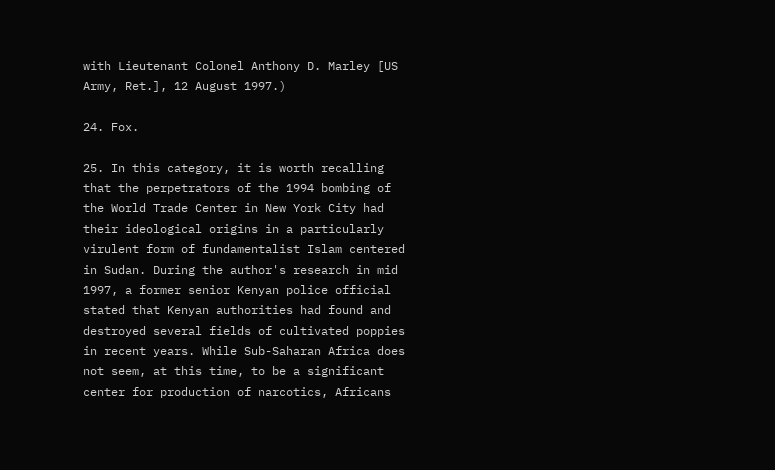with Lieutenant Colonel Anthony D. Marley [US Army, Ret.], 12 August 1997.)

24. Fox.

25. In this category, it is worth recalling that the perpetrators of the 1994 bombing of the World Trade Center in New York City had their ideological origins in a particularly virulent form of fundamentalist Islam centered in Sudan. During the author's research in mid 1997, a former senior Kenyan police official stated that Kenyan authorities had found and destroyed several fields of cultivated poppies in recent years. While Sub-Saharan Africa does not seem, at this time, to be a significant center for production of narcotics, Africans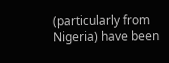(particularly from Nigeria) have been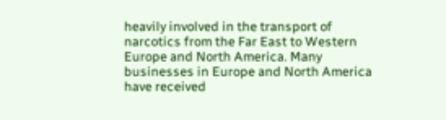heavily involved in the transport of narcotics from the Far East to Western Europe and North America. Many businesses in Europe and North America have received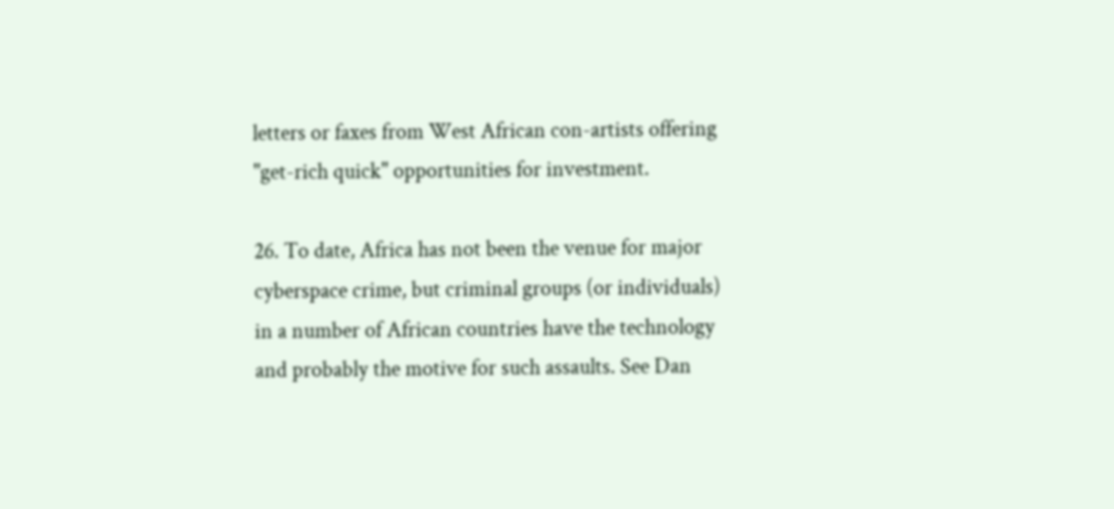letters or faxes from West African con-artists offering "get-rich quick" opportunities for investment.

26. To date, Africa has not been the venue for major cyberspace crime, but criminal groups (or individuals) in a number of African countries have the technology and probably the motive for such assaults. See Dan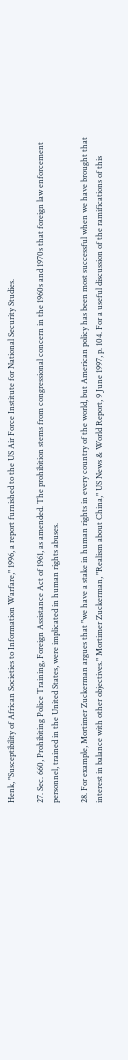Henk, "Susceptibility of African Societies to Information Warfare," 1996, a report furnished to the US Air Force Institute for National Security Studies.

27. Sec. 660, Prohibiting Police Training, Foreign Assistance Act of 1961, as amended. The prohibition stems from congressional concern in the 1960s and 1970s that foreign law enforcement personnel, trained in the United States, were implicated in human rights abuses.

28. For example, Mortimer Zuckerman argues that "we have a stake in human rights in every country of the world, but American policy has been most successful when we have brought that interest in balance with other objectives." Mortimer Zuckerman, "Realism about China," US News & World Report, 9 June 1997, p. 104. For a useful discussion of the ramifications of this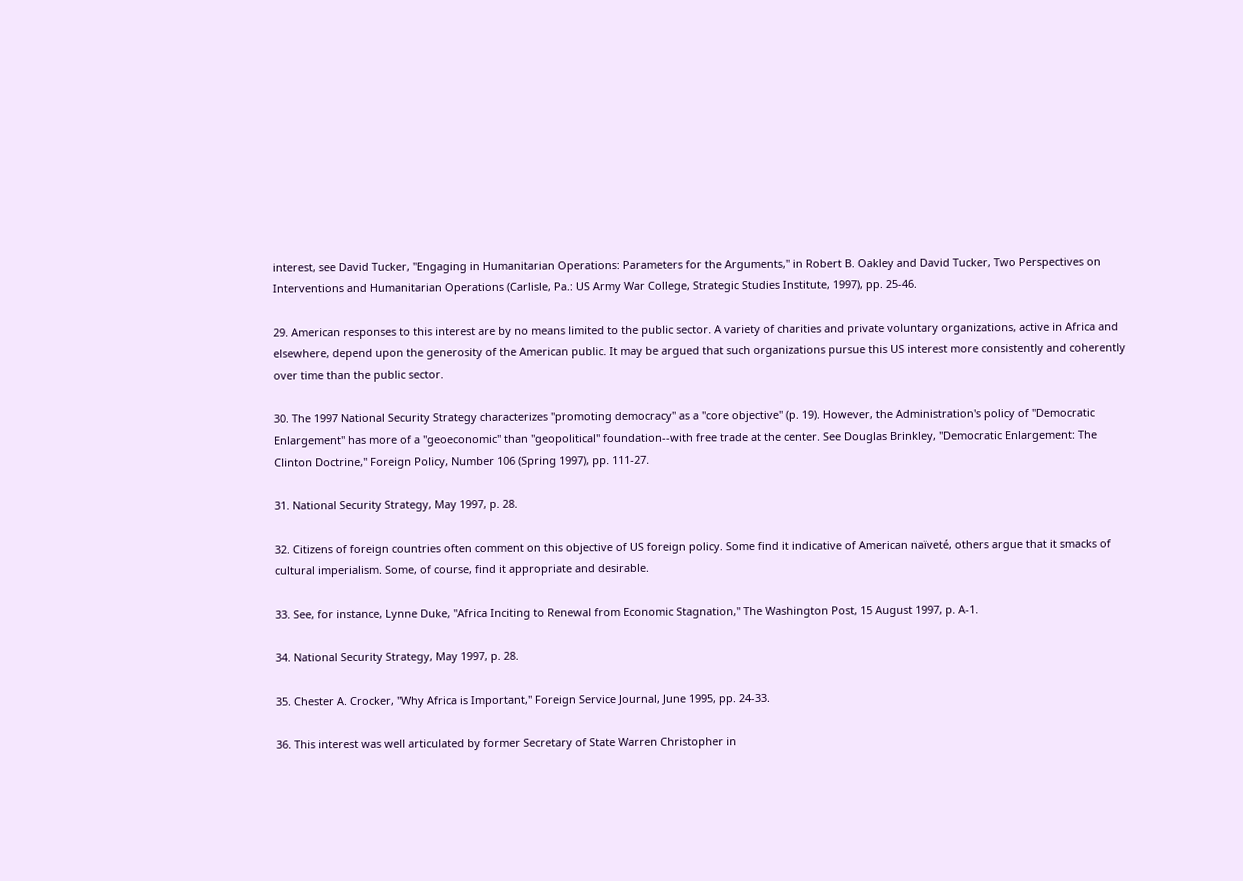interest, see David Tucker, "Engaging in Humanitarian Operations: Parameters for the Arguments," in Robert B. Oakley and David Tucker, Two Perspectives on Interventions and Humanitarian Operations (Carlisle, Pa.: US Army War College, Strategic Studies Institute, 1997), pp. 25-46.

29. American responses to this interest are by no means limited to the public sector. A variety of charities and private voluntary organizations, active in Africa and elsewhere, depend upon the generosity of the American public. It may be argued that such organizations pursue this US interest more consistently and coherently over time than the public sector.

30. The 1997 National Security Strategy characterizes "promoting democracy" as a "core objective" (p. 19). However, the Administration's policy of "Democratic Enlargement" has more of a "geoeconomic" than "geopolitical" foundation--with free trade at the center. See Douglas Brinkley, "Democratic Enlargement: The Clinton Doctrine," Foreign Policy, Number 106 (Spring 1997), pp. 111-27.

31. National Security Strategy, May 1997, p. 28.

32. Citizens of foreign countries often comment on this objective of US foreign policy. Some find it indicative of American naïveté, others argue that it smacks of cultural imperialism. Some, of course, find it appropriate and desirable.

33. See, for instance, Lynne Duke, "Africa Inciting to Renewal from Economic Stagnation," The Washington Post, 15 August 1997, p. A-1.

34. National Security Strategy, May 1997, p. 28.

35. Chester A. Crocker, "Why Africa is Important," Foreign Service Journal, June 1995, pp. 24-33.

36. This interest was well articulated by former Secretary of State Warren Christopher in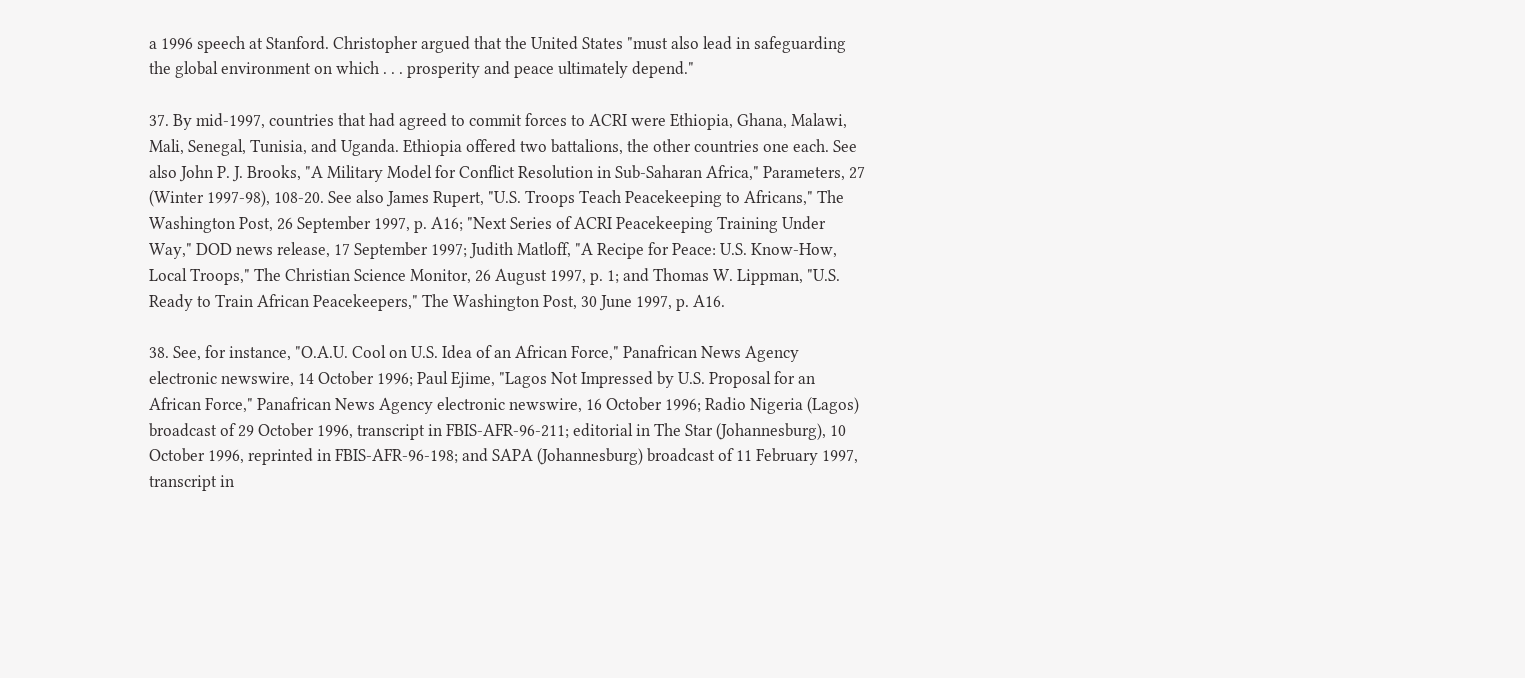a 1996 speech at Stanford. Christopher argued that the United States "must also lead in safeguarding the global environment on which . . . prosperity and peace ultimately depend."

37. By mid-1997, countries that had agreed to commit forces to ACRI were Ethiopia, Ghana, Malawi, Mali, Senegal, Tunisia, and Uganda. Ethiopia offered two battalions, the other countries one each. See also John P. J. Brooks, "A Military Model for Conflict Resolution in Sub-Saharan Africa," Parameters, 27 (Winter 1997-98), 108-20. See also James Rupert, "U.S. Troops Teach Peacekeeping to Africans," The Washington Post, 26 September 1997, p. A16; "Next Series of ACRI Peacekeeping Training Under Way," DOD news release, 17 September 1997; Judith Matloff, "A Recipe for Peace: U.S. Know-How, Local Troops," The Christian Science Monitor, 26 August 1997, p. 1; and Thomas W. Lippman, "U.S. Ready to Train African Peacekeepers," The Washington Post, 30 June 1997, p. A16.

38. See, for instance, "O.A.U. Cool on U.S. Idea of an African Force," Panafrican News Agency electronic newswire, 14 October 1996; Paul Ejime, "Lagos Not Impressed by U.S. Proposal for an African Force," Panafrican News Agency electronic newswire, 16 October 1996; Radio Nigeria (Lagos) broadcast of 29 October 1996, transcript in FBIS-AFR-96-211; editorial in The Star (Johannesburg), 10 October 1996, reprinted in FBIS-AFR-96-198; and SAPA (Johannesburg) broadcast of 11 February 1997, transcript in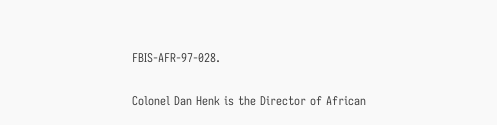FBIS-AFR-97-028.

Colonel Dan Henk is the Director of African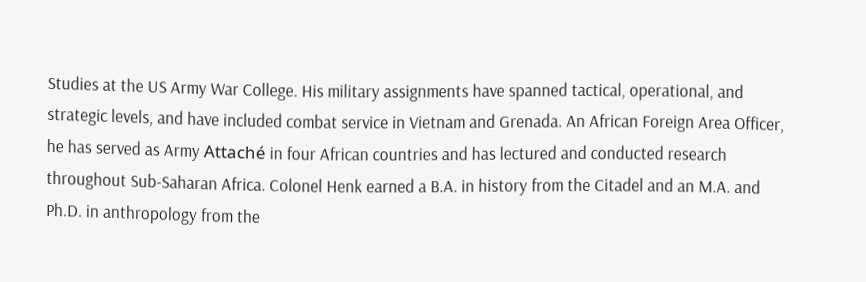Studies at the US Army War College. His military assignments have spanned tactical, operational, and strategic levels, and have included combat service in Vietnam and Grenada. An African Foreign Area Officer, he has served as Army Attaché in four African countries and has lectured and conducted research throughout Sub-Saharan Africa. Colonel Henk earned a B.A. in history from the Citadel and an M.A. and Ph.D. in anthropology from the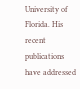University of Florida. His recent publications have addressed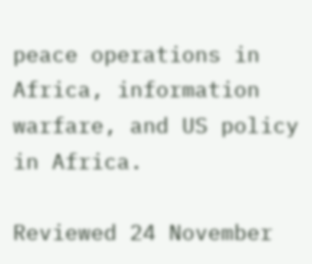peace operations in Africa, information warfare, and US policy in Africa.

Reviewed 24 November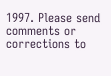1997. Please send comments or corrections to